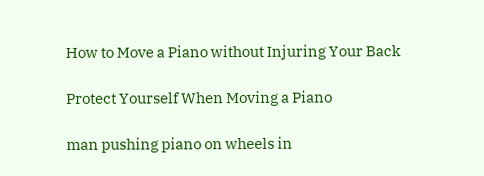How to Move a Piano without Injuring Your Back

Protect Yourself When Moving a Piano

man pushing piano on wheels in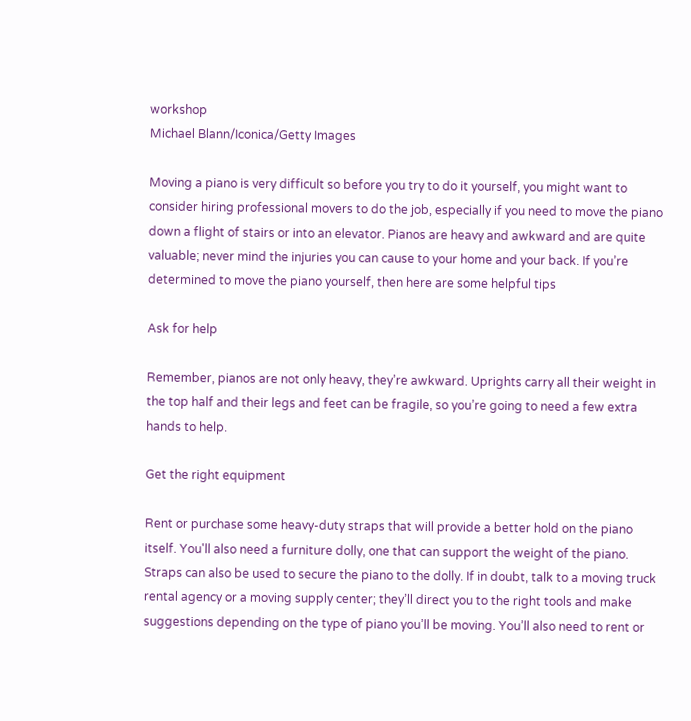workshop
Michael Blann/Iconica/Getty Images

Moving a piano is very difficult so before you try to do it yourself, you might want to consider hiring professional movers to do the job, especially if you need to move the piano down a flight of stairs or into an elevator. Pianos are heavy and awkward and are quite valuable; never mind the injuries you can cause to your home and your back. If you’re determined to move the piano yourself, then here are some helpful tips

Ask for help

Remember, pianos are not only heavy, they’re awkward. Uprights carry all their weight in the top half and their legs and feet can be fragile, so you’re going to need a few extra hands to help.

Get the right equipment

Rent or purchase some heavy-duty straps that will provide a better hold on the piano itself. You'll also need a furniture dolly, one that can support the weight of the piano. Straps can also be used to secure the piano to the dolly. If in doubt, talk to a moving truck rental agency or a moving supply center; they’ll direct you to the right tools and make suggestions depending on the type of piano you’ll be moving. You’ll also need to rent or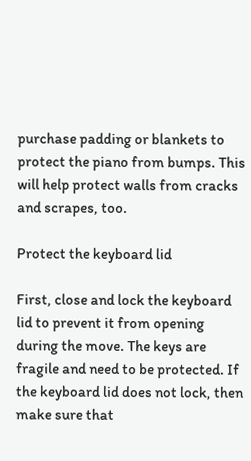purchase padding or blankets to protect the piano from bumps. This will help protect walls from cracks and scrapes, too.

Protect the keyboard lid

First, close and lock the keyboard lid to prevent it from opening during the move. The keys are fragile and need to be protected. If the keyboard lid does not lock, then make sure that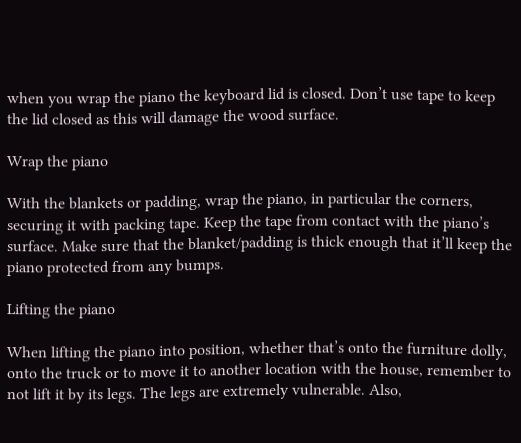when you wrap the piano the keyboard lid is closed. Don’t use tape to keep the lid closed as this will damage the wood surface.

Wrap the piano

With the blankets or padding, wrap the piano, in particular the corners, securing it with packing tape. Keep the tape from contact with the piano’s surface. Make sure that the blanket/padding is thick enough that it’ll keep the piano protected from any bumps.

Lifting the piano

When lifting the piano into position, whether that’s onto the furniture dolly, onto the truck or to move it to another location with the house, remember to not lift it by its legs. The legs are extremely vulnerable. Also,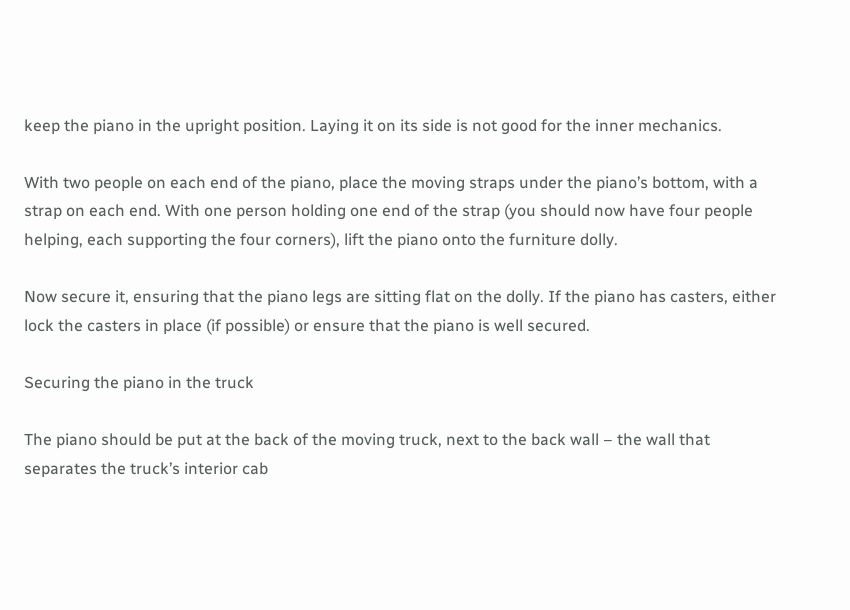keep the piano in the upright position. Laying it on its side is not good for the inner mechanics.

With two people on each end of the piano, place the moving straps under the piano’s bottom, with a strap on each end. With one person holding one end of the strap (you should now have four people helping, each supporting the four corners), lift the piano onto the furniture dolly.

Now secure it, ensuring that the piano legs are sitting flat on the dolly. If the piano has casters, either lock the casters in place (if possible) or ensure that the piano is well secured.

Securing the piano in the truck

The piano should be put at the back of the moving truck, next to the back wall – the wall that separates the truck’s interior cab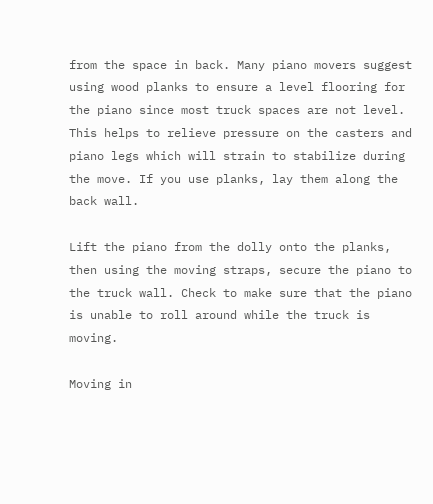from the space in back. Many piano movers suggest using wood planks to ensure a level flooring for the piano since most truck spaces are not level. This helps to relieve pressure on the casters and piano legs which will strain to stabilize during the move. If you use planks, lay them along the back wall.

Lift the piano from the dolly onto the planks, then using the moving straps, secure the piano to the truck wall. Check to make sure that the piano is unable to roll around while the truck is moving.

Moving in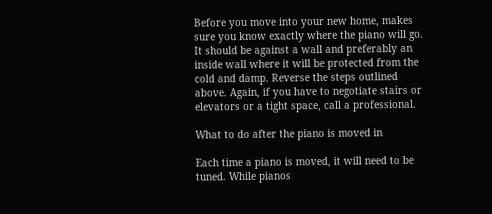Before you move into your new home, makes sure you know exactly where the piano will go. It should be against a wall and preferably an inside wall where it will be protected from the cold and damp. Reverse the steps outlined above. Again, if you have to negotiate stairs or elevators or a tight space, call a professional.

What to do after the piano is moved in

Each time a piano is moved, it will need to be tuned. While pianos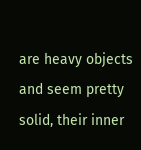are heavy objects and seem pretty solid, their inner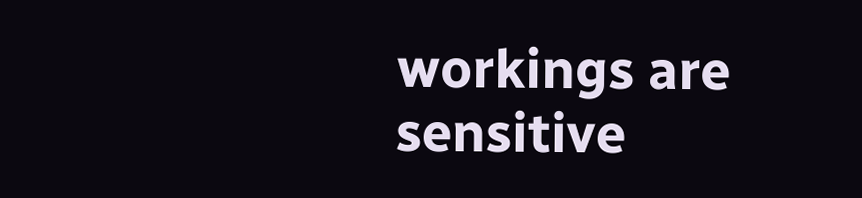workings are sensitive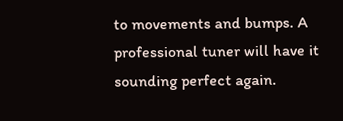to movements and bumps. A professional tuner will have it sounding perfect again.